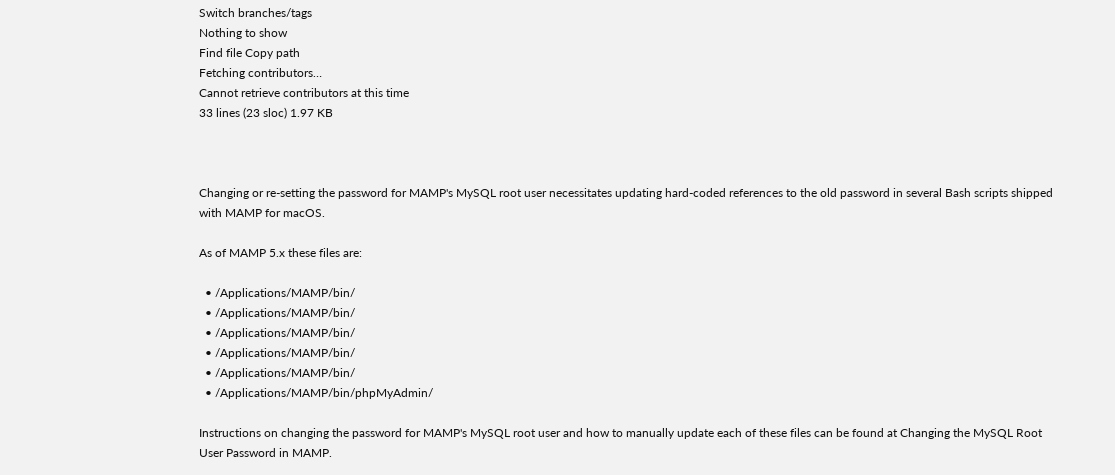Switch branches/tags
Nothing to show
Find file Copy path
Fetching contributors…
Cannot retrieve contributors at this time
33 lines (23 sloc) 1.97 KB



Changing or re-setting the password for MAMP's MySQL root user necessitates updating hard-coded references to the old password in several Bash scripts shipped with MAMP for macOS.

As of MAMP 5.x these files are:

  • /Applications/MAMP/bin/
  • /Applications/MAMP/bin/
  • /Applications/MAMP/bin/
  • /Applications/MAMP/bin/
  • /Applications/MAMP/bin/
  • /Applications/MAMP/bin/phpMyAdmin/

Instructions on changing the password for MAMP's MySQL root user and how to manually update each of these files can be found at Changing the MySQL Root User Password in MAMP.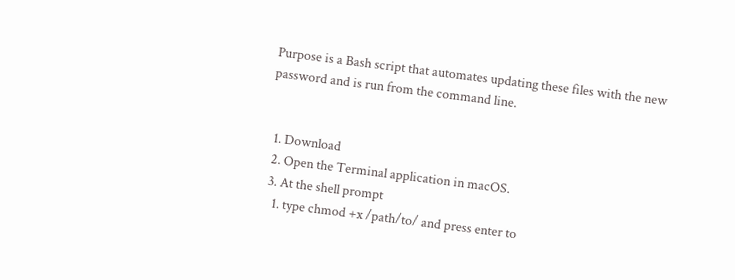Purpose is a Bash script that automates updating these files with the new password and is run from the command line.


  1. Download
  2. Open the Terminal application in macOS.
  3. At the shell prompt
    1. type chmod +x /path/to/ and press enter to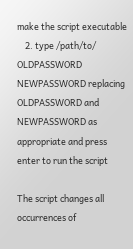make the script executable
    2. type /path/to/ OLDPASSWORD NEWPASSWORD replacing OLDPASSWORD and NEWPASSWORD as appropriate and press enter to run the script

The script changes all occurrences of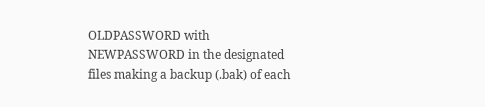OLDPASSWORD with NEWPASSWORD in the designated files making a backup (.bak) of each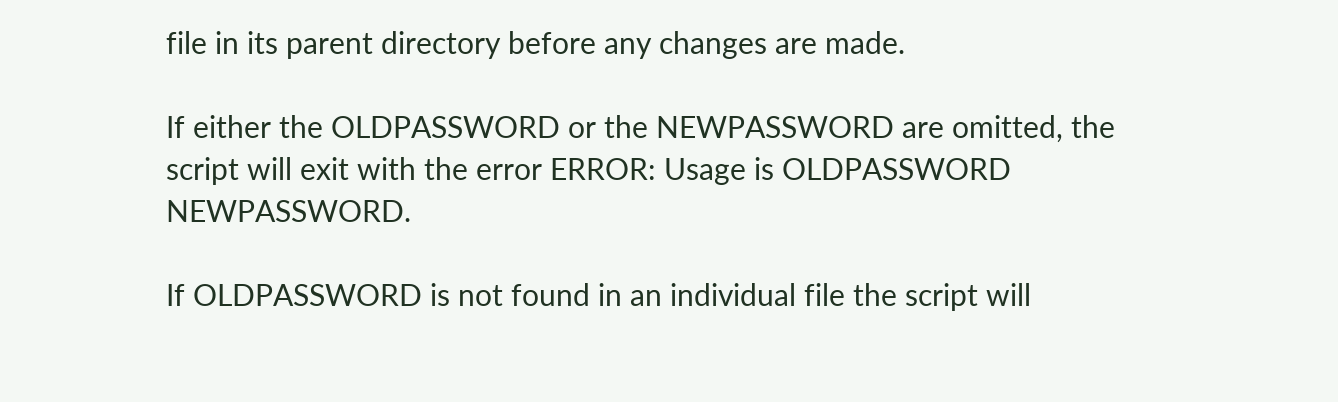file in its parent directory before any changes are made.

If either the OLDPASSWORD or the NEWPASSWORD are omitted, the script will exit with the error ERROR: Usage is OLDPASSWORD NEWPASSWORD.

If OLDPASSWORD is not found in an individual file the script will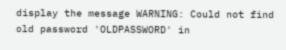display the message WARNING: Could not find old password 'OLDPASSWORD' in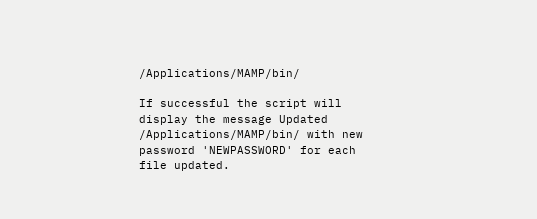/Applications/MAMP/bin/

If successful the script will display the message Updated /Applications/MAMP/bin/ with new password 'NEWPASSWORD' for each file updated.